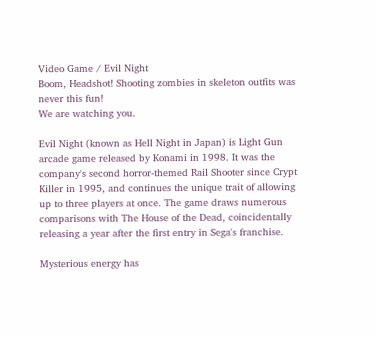Video Game / Evil Night
Boom, Headshot! Shooting zombies in skeleton outfits was never this fun!
We are watching you.

Evil Night (known as Hell Night in Japan) is Light Gun arcade game released by Konami in 1998. It was the company's second horror-themed Rail Shooter since Crypt Killer in 1995, and continues the unique trait of allowing up to three players at once. The game draws numerous comparisons with The House of the Dead, coincidentally releasing a year after the first entry in Sega's franchise.

Mysterious energy has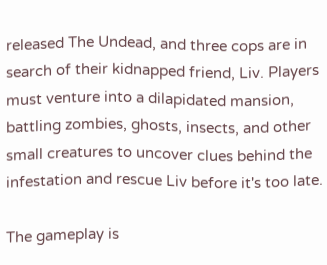released The Undead, and three cops are in search of their kidnapped friend, Liv. Players must venture into a dilapidated mansion, battling zombies, ghosts, insects, and other small creatures to uncover clues behind the infestation and rescue Liv before it's too late.

The gameplay is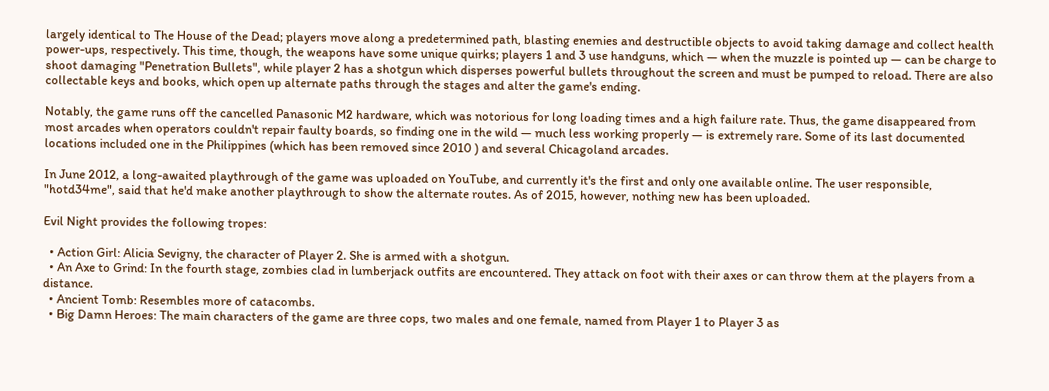largely identical to The House of the Dead; players move along a predetermined path, blasting enemies and destructible objects to avoid taking damage and collect health power-ups, respectively. This time, though, the weapons have some unique quirks; players 1 and 3 use handguns, which — when the muzzle is pointed up — can be charge to shoot damaging "Penetration Bullets", while player 2 has a shotgun which disperses powerful bullets throughout the screen and must be pumped to reload. There are also collectable keys and books, which open up alternate paths through the stages and alter the game's ending.

Notably, the game runs off the cancelled Panasonic M2 hardware, which was notorious for long loading times and a high failure rate. Thus, the game disappeared from most arcades when operators couldn't repair faulty boards, so finding one in the wild — much less working properly — is extremely rare. Some of its last documented locations included one in the Philippines (which has been removed since 2010 ) and several Chicagoland arcades.

In June 2012, a long-awaited playthrough of the game was uploaded on YouTube, and currently it's the first and only one available online. The user responsible, "hotd34me", said that he'd make another playthrough to show the alternate routes. As of 2015, however, nothing new has been uploaded.

Evil Night provides the following tropes:

  • Action Girl: Alicia Sevigny, the character of Player 2. She is armed with a shotgun.
  • An Axe to Grind: In the fourth stage, zombies clad in lumberjack outfits are encountered. They attack on foot with their axes or can throw them at the players from a distance.
  • Ancient Tomb: Resembles more of catacombs.
  • Big Damn Heroes: The main characters of the game are three cops, two males and one female, named from Player 1 to Player 3 as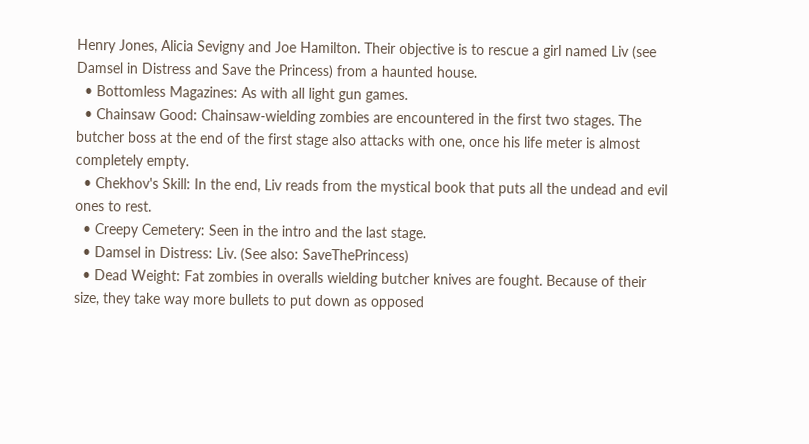Henry Jones, Alicia Sevigny and Joe Hamilton. Their objective is to rescue a girl named Liv (see Damsel in Distress and Save the Princess) from a haunted house.
  • Bottomless Magazines: As with all light gun games.
  • Chainsaw Good: Chainsaw-wielding zombies are encountered in the first two stages. The butcher boss at the end of the first stage also attacks with one, once his life meter is almost completely empty.
  • Chekhov's Skill: In the end, Liv reads from the mystical book that puts all the undead and evil ones to rest.
  • Creepy Cemetery: Seen in the intro and the last stage.
  • Damsel in Distress: Liv. (See also: SaveThePrincess)
  • Dead Weight: Fat zombies in overalls wielding butcher knives are fought. Because of their size, they take way more bullets to put down as opposed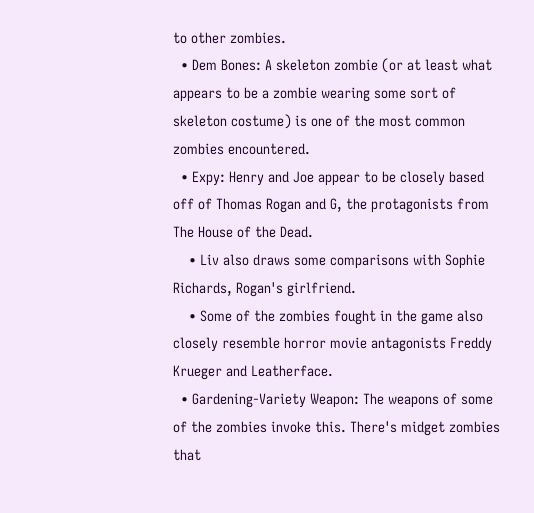to other zombies.
  • Dem Bones: A skeleton zombie (or at least what appears to be a zombie wearing some sort of skeleton costume) is one of the most common zombies encountered.
  • Expy: Henry and Joe appear to be closely based off of Thomas Rogan and G, the protagonists from The House of the Dead.
    • Liv also draws some comparisons with Sophie Richards, Rogan's girlfriend.
    • Some of the zombies fought in the game also closely resemble horror movie antagonists Freddy Krueger and Leatherface.
  • Gardening-Variety Weapon: The weapons of some of the zombies invoke this. There's midget zombies that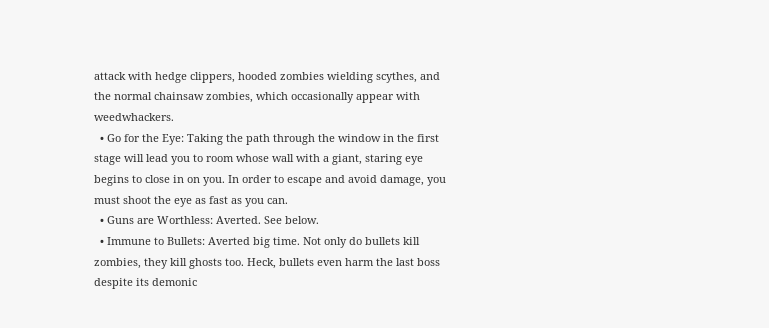attack with hedge clippers, hooded zombies wielding scythes, and the normal chainsaw zombies, which occasionally appear with weedwhackers.
  • Go for the Eye: Taking the path through the window in the first stage will lead you to room whose wall with a giant, staring eye begins to close in on you. In order to escape and avoid damage, you must shoot the eye as fast as you can.
  • Guns are Worthless: Averted. See below.
  • Immune to Bullets: Averted big time. Not only do bullets kill zombies, they kill ghosts too. Heck, bullets even harm the last boss despite its demonic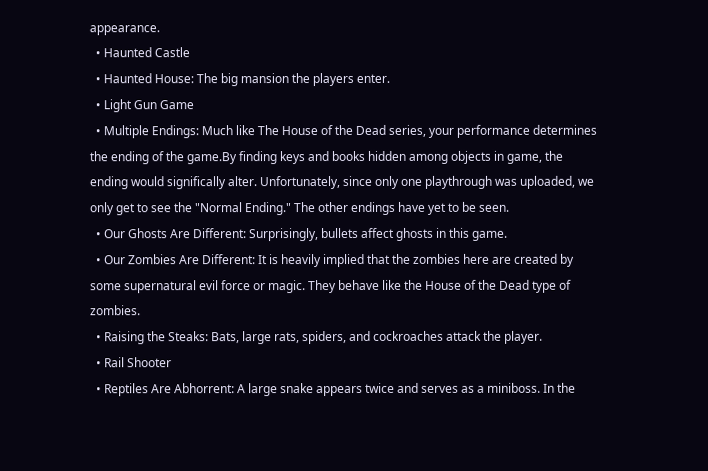appearance.
  • Haunted Castle
  • Haunted House: The big mansion the players enter.
  • Light Gun Game
  • Multiple Endings: Much like The House of the Dead series, your performance determines the ending of the game.By finding keys and books hidden among objects in game, the ending would significally alter. Unfortunately, since only one playthrough was uploaded, we only get to see the "Normal Ending." The other endings have yet to be seen.
  • Our Ghosts Are Different: Surprisingly, bullets affect ghosts in this game.
  • Our Zombies Are Different: It is heavily implied that the zombies here are created by some supernatural evil force or magic. They behave like the House of the Dead type of zombies.
  • Raising the Steaks: Bats, large rats, spiders, and cockroaches attack the player.
  • Rail Shooter
  • Reptiles Are Abhorrent: A large snake appears twice and serves as a miniboss. In the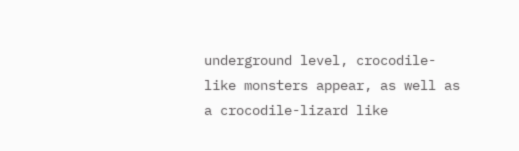underground level, crocodile-like monsters appear, as well as a crocodile-lizard like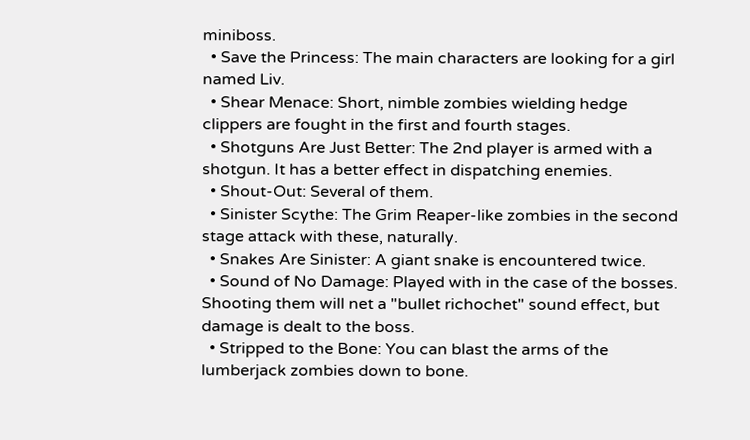miniboss.
  • Save the Princess: The main characters are looking for a girl named Liv.
  • Shear Menace: Short, nimble zombies wielding hedge clippers are fought in the first and fourth stages.
  • Shotguns Are Just Better: The 2nd player is armed with a shotgun. It has a better effect in dispatching enemies.
  • Shout-Out: Several of them.
  • Sinister Scythe: The Grim Reaper-like zombies in the second stage attack with these, naturally.
  • Snakes Are Sinister: A giant snake is encountered twice.
  • Sound of No Damage: Played with in the case of the bosses. Shooting them will net a "bullet richochet" sound effect, but damage is dealt to the boss.
  • Stripped to the Bone: You can blast the arms of the lumberjack zombies down to bone.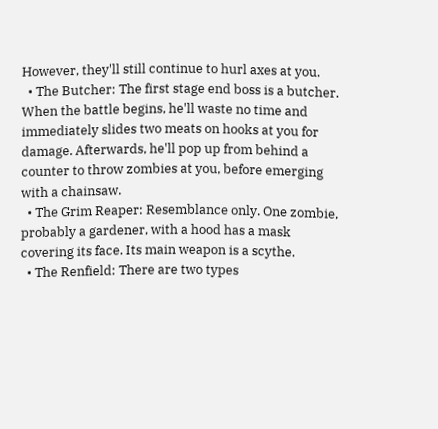However, they'll still continue to hurl axes at you.
  • The Butcher: The first stage end boss is a butcher. When the battle begins, he'll waste no time and immediately slides two meats on hooks at you for damage. Afterwards, he'll pop up from behind a counter to throw zombies at you, before emerging with a chainsaw.
  • The Grim Reaper: Resemblance only. One zombie, probably a gardener, with a hood has a mask covering its face. Its main weapon is a scythe.
  • The Renfield: There are two types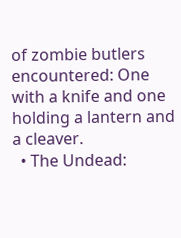of zombie butlers encountered: One with a knife and one holding a lantern and a cleaver.
  • The Undead: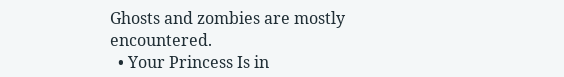Ghosts and zombies are mostly encountered.
  • Your Princess Is in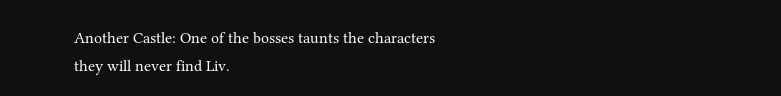Another Castle: One of the bosses taunts the characters they will never find Liv.